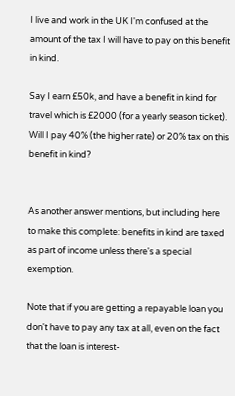I live and work in the UK I'm confused at the amount of the tax I will have to pay on this benefit in kind.

Say I earn £50k, and have a benefit in kind for travel which is £2000 (for a yearly season ticket). Will I pay 40% (the higher rate) or 20% tax on this benefit in kind?


As another answer mentions, but including here to make this complete: benefits in kind are taxed as part of income unless there's a special exemption.

Note that if you are getting a repayable loan you don't have to pay any tax at all, even on the fact that the loan is interest-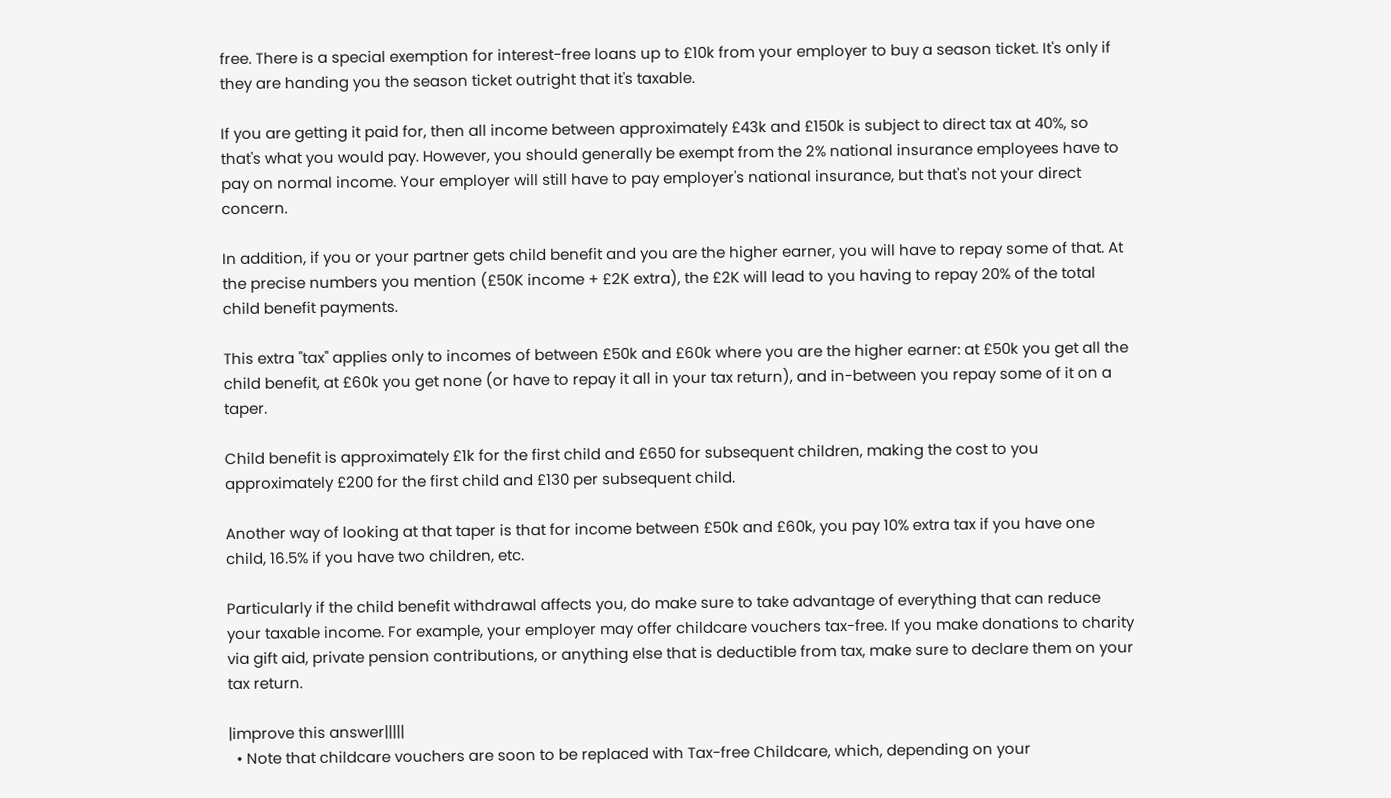free. There is a special exemption for interest-free loans up to £10k from your employer to buy a season ticket. It's only if they are handing you the season ticket outright that it's taxable.

If you are getting it paid for, then all income between approximately £43k and £150k is subject to direct tax at 40%, so that's what you would pay. However, you should generally be exempt from the 2% national insurance employees have to pay on normal income. Your employer will still have to pay employer's national insurance, but that's not your direct concern.

In addition, if you or your partner gets child benefit and you are the higher earner, you will have to repay some of that. At the precise numbers you mention (£50K income + £2K extra), the £2K will lead to you having to repay 20% of the total child benefit payments.

This extra "tax" applies only to incomes of between £50k and £60k where you are the higher earner: at £50k you get all the child benefit, at £60k you get none (or have to repay it all in your tax return), and in-between you repay some of it on a taper.

Child benefit is approximately £1k for the first child and £650 for subsequent children, making the cost to you approximately £200 for the first child and £130 per subsequent child.

Another way of looking at that taper is that for income between £50k and £60k, you pay 10% extra tax if you have one child, 16.5% if you have two children, etc.

Particularly if the child benefit withdrawal affects you, do make sure to take advantage of everything that can reduce your taxable income. For example, your employer may offer childcare vouchers tax-free. If you make donations to charity via gift aid, private pension contributions, or anything else that is deductible from tax, make sure to declare them on your tax return.

|improve this answer|||||
  • Note that childcare vouchers are soon to be replaced with Tax-free Childcare, which, depending on your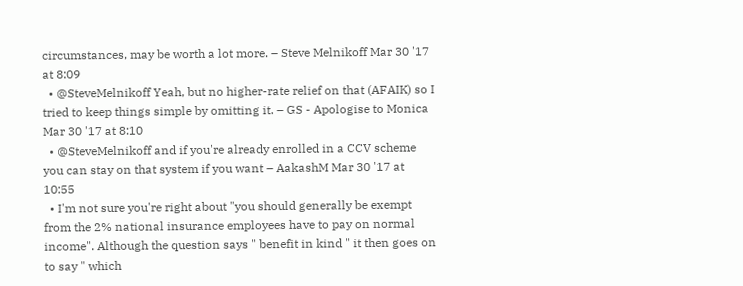circumstances, may be worth a lot more. – Steve Melnikoff Mar 30 '17 at 8:09
  • @SteveMelnikoff Yeah, but no higher-rate relief on that (AFAIK) so I tried to keep things simple by omitting it. – GS - Apologise to Monica Mar 30 '17 at 8:10
  • @SteveMelnikoff and if you're already enrolled in a CCV scheme you can stay on that system if you want – AakashM Mar 30 '17 at 10:55
  • I'm not sure you're right about "you should generally be exempt from the 2% national insurance employees have to pay on normal income". Although the question says " benefit in kind " it then goes on to say " which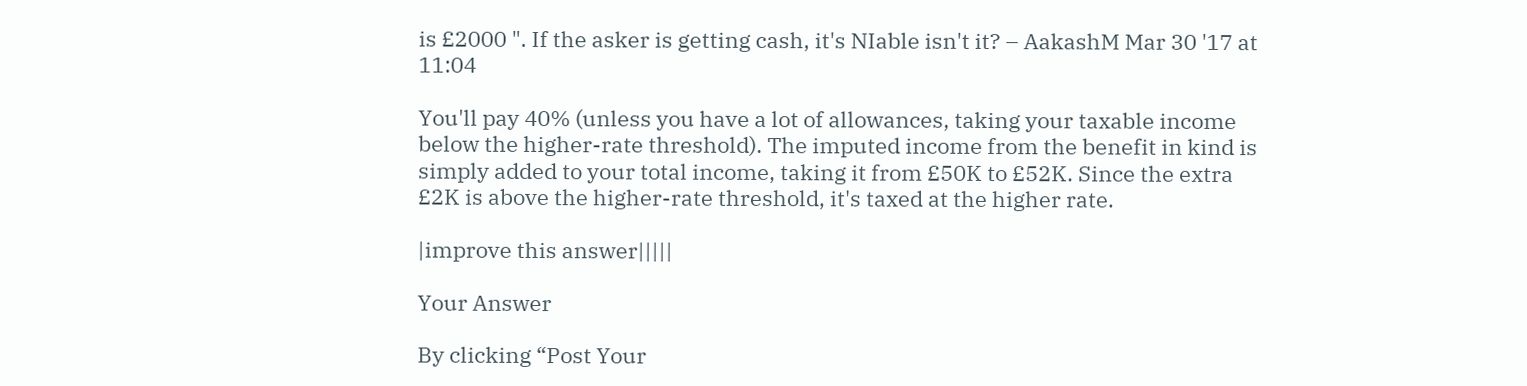is £2000 ". If the asker is getting cash, it's NIable isn't it? – AakashM Mar 30 '17 at 11:04

You'll pay 40% (unless you have a lot of allowances, taking your taxable income below the higher-rate threshold). The imputed income from the benefit in kind is simply added to your total income, taking it from £50K to £52K. Since the extra £2K is above the higher-rate threshold, it's taxed at the higher rate.

|improve this answer|||||

Your Answer

By clicking “Post Your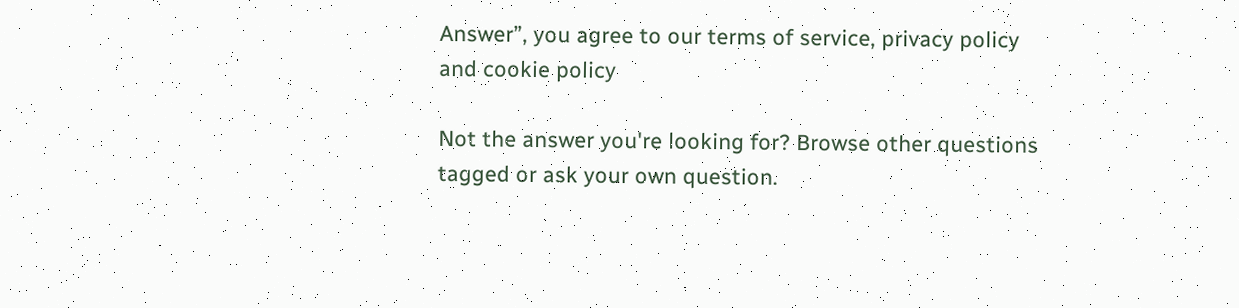Answer”, you agree to our terms of service, privacy policy and cookie policy

Not the answer you're looking for? Browse other questions tagged or ask your own question.